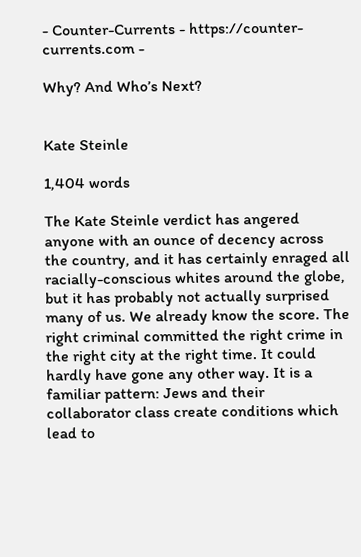- Counter-Currents - https://counter-currents.com -

Why? And Who’s Next?


Kate Steinle

1,404 words

The Kate Steinle verdict has angered anyone with an ounce of decency across the country, and it has certainly enraged all racially-conscious whites around the globe, but it has probably not actually surprised many of us. We already know the score. The right criminal committed the right crime in the right city at the right time. It could hardly have gone any other way. It is a familiar pattern: Jews and their collaborator class create conditions which lead to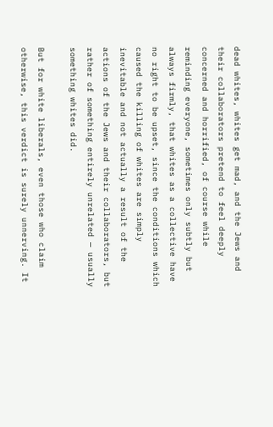dead whites, whites get mad, and the Jews and their collaborators pretend to feel deeply concerned and horrified, of course while reminding everyone, sometimes only subtly but always firmly, that whites as a collective have no right to be upset, since the conditions which caused the killing of whites are simply inevitable and not actually a result of the actions of the Jews and their collaborators, but rather of something entirely unrelated — usually something whites did.

But for white liberals, even those who claim otherwise, this verdict is surely unnerving. It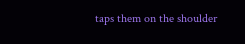taps them on the shoulder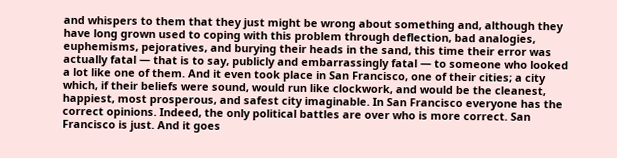and whispers to them that they just might be wrong about something and, although they have long grown used to coping with this problem through deflection, bad analogies, euphemisms, pejoratives, and burying their heads in the sand, this time their error was actually fatal — that is to say, publicly and embarrassingly fatal — to someone who looked a lot like one of them. And it even took place in San Francisco, one of their cities; a city which, if their beliefs were sound, would run like clockwork, and would be the cleanest, happiest, most prosperous, and safest city imaginable. In San Francisco everyone has the correct opinions. Indeed, the only political battles are over who is more correct. San Francisco is just. And it goes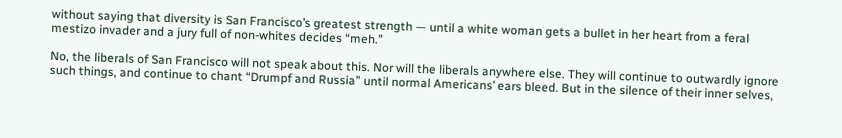without saying that diversity is San Francisco’s greatest strength — until a white woman gets a bullet in her heart from a feral mestizo invader and a jury full of non-whites decides “meh.”

No, the liberals of San Francisco will not speak about this. Nor will the liberals anywhere else. They will continue to outwardly ignore such things, and continue to chant “Drumpf and Russia” until normal Americans’ ears bleed. But in the silence of their inner selves,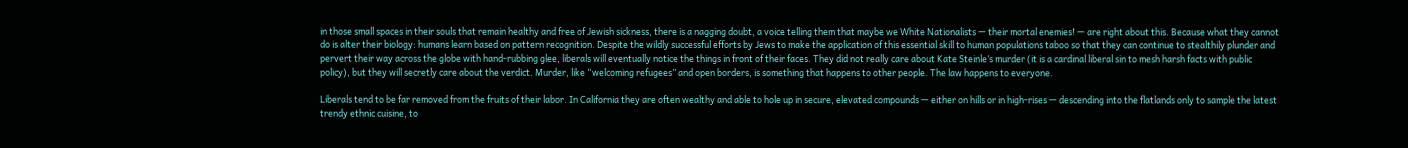in those small spaces in their souls that remain healthy and free of Jewish sickness, there is a nagging doubt, a voice telling them that maybe we White Nationalists — their mortal enemies! — are right about this. Because what they cannot do is alter their biology: humans learn based on pattern recognition. Despite the wildly successful efforts by Jews to make the application of this essential skill to human populations taboo so that they can continue to stealthily plunder and pervert their way across the globe with hand-rubbing glee, liberals will eventually notice the things in front of their faces. They did not really care about Kate Steinle’s murder (it is a cardinal liberal sin to mesh harsh facts with public policy), but they will secretly care about the verdict. Murder, like “welcoming refugees” and open borders, is something that happens to other people. The law happens to everyone.

Liberals tend to be far removed from the fruits of their labor. In California they are often wealthy and able to hole up in secure, elevated compounds — either on hills or in high-rises — descending into the flatlands only to sample the latest trendy ethnic cuisine, to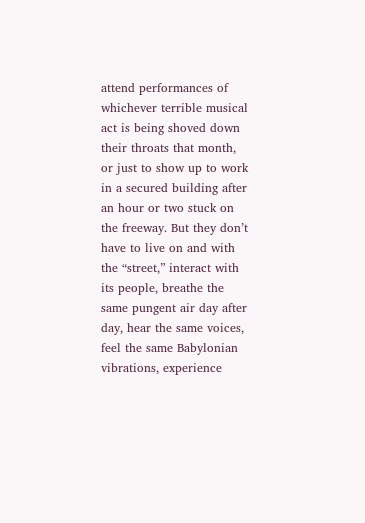attend performances of whichever terrible musical act is being shoved down their throats that month, or just to show up to work in a secured building after an hour or two stuck on the freeway. But they don’t have to live on and with the “street,” interact with its people, breathe the same pungent air day after day, hear the same voices, feel the same Babylonian vibrations, experience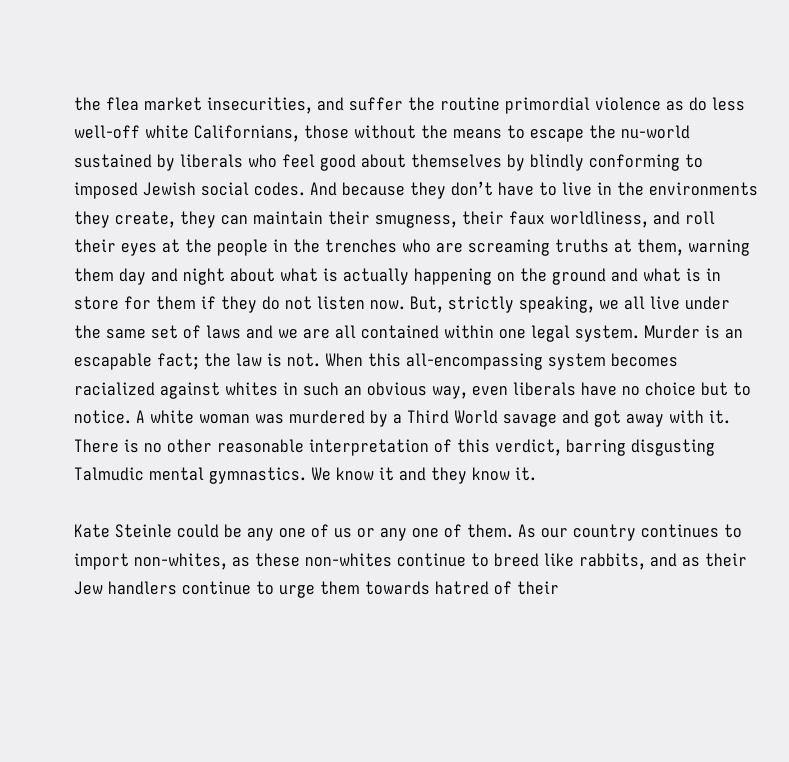the flea market insecurities, and suffer the routine primordial violence as do less well-off white Californians, those without the means to escape the nu-world sustained by liberals who feel good about themselves by blindly conforming to imposed Jewish social codes. And because they don’t have to live in the environments they create, they can maintain their smugness, their faux worldliness, and roll their eyes at the people in the trenches who are screaming truths at them, warning them day and night about what is actually happening on the ground and what is in store for them if they do not listen now. But, strictly speaking, we all live under the same set of laws and we are all contained within one legal system. Murder is an escapable fact; the law is not. When this all-encompassing system becomes racialized against whites in such an obvious way, even liberals have no choice but to notice. A white woman was murdered by a Third World savage and got away with it. There is no other reasonable interpretation of this verdict, barring disgusting Talmudic mental gymnastics. We know it and they know it.

Kate Steinle could be any one of us or any one of them. As our country continues to import non-whites, as these non-whites continue to breed like rabbits, and as their Jew handlers continue to urge them towards hatred of their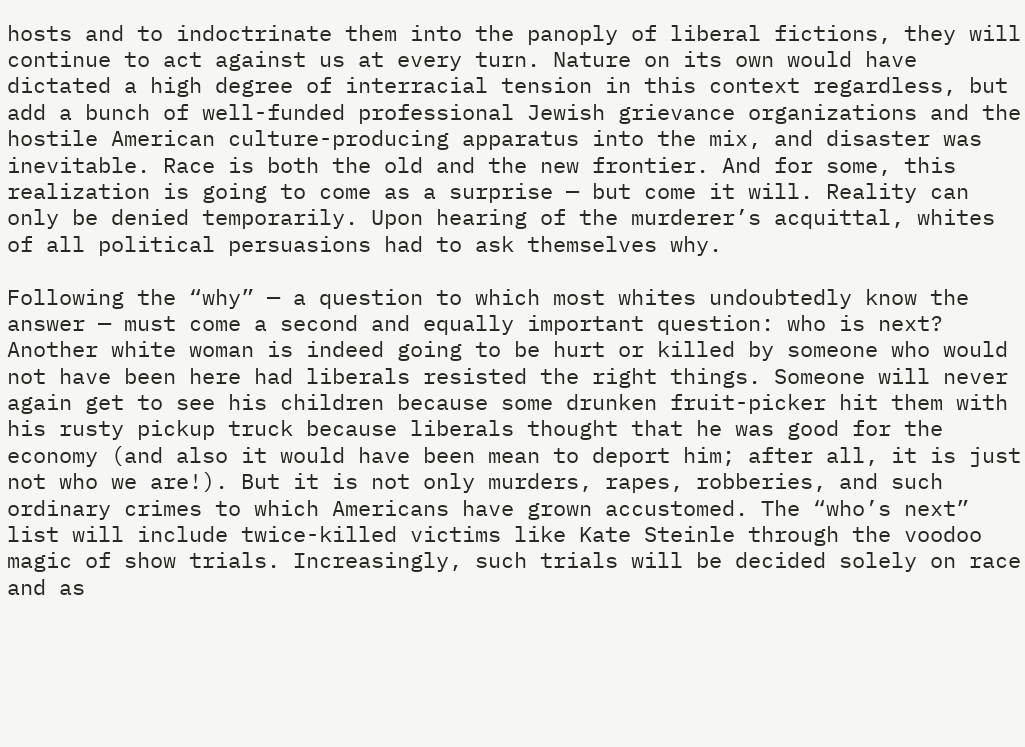hosts and to indoctrinate them into the panoply of liberal fictions, they will continue to act against us at every turn. Nature on its own would have dictated a high degree of interracial tension in this context regardless, but add a bunch of well-funded professional Jewish grievance organizations and the hostile American culture-producing apparatus into the mix, and disaster was inevitable. Race is both the old and the new frontier. And for some, this realization is going to come as a surprise — but come it will. Reality can only be denied temporarily. Upon hearing of the murderer’s acquittal, whites of all political persuasions had to ask themselves why.

Following the “why” — a question to which most whites undoubtedly know the answer — must come a second and equally important question: who is next? Another white woman is indeed going to be hurt or killed by someone who would not have been here had liberals resisted the right things. Someone will never again get to see his children because some drunken fruit-picker hit them with his rusty pickup truck because liberals thought that he was good for the economy (and also it would have been mean to deport him; after all, it is just not who we are!). But it is not only murders, rapes, robberies, and such ordinary crimes to which Americans have grown accustomed. The “who’s next” list will include twice-killed victims like Kate Steinle through the voodoo magic of show trials. Increasingly, such trials will be decided solely on race and as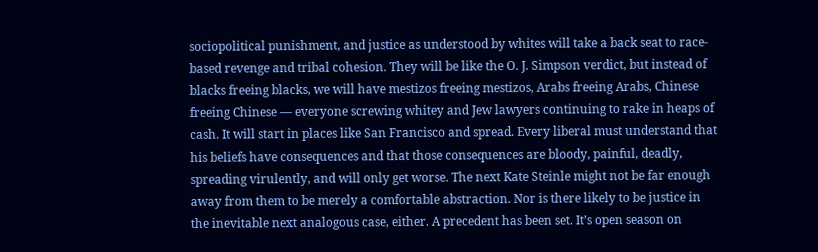sociopolitical punishment, and justice as understood by whites will take a back seat to race-based revenge and tribal cohesion. They will be like the O. J. Simpson verdict, but instead of blacks freeing blacks, we will have mestizos freeing mestizos, Arabs freeing Arabs, Chinese freeing Chinese — everyone screwing whitey and Jew lawyers continuing to rake in heaps of cash. It will start in places like San Francisco and spread. Every liberal must understand that his beliefs have consequences and that those consequences are bloody, painful, deadly, spreading virulently, and will only get worse. The next Kate Steinle might not be far enough away from them to be merely a comfortable abstraction. Nor is there likely to be justice in the inevitable next analogous case, either. A precedent has been set. It’s open season on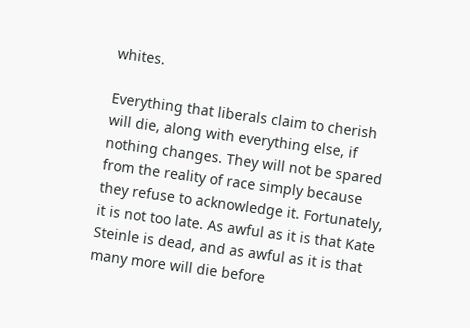whites.

Everything that liberals claim to cherish will die, along with everything else, if nothing changes. They will not be spared from the reality of race simply because they refuse to acknowledge it. Fortunately, it is not too late. As awful as it is that Kate Steinle is dead, and as awful as it is that many more will die before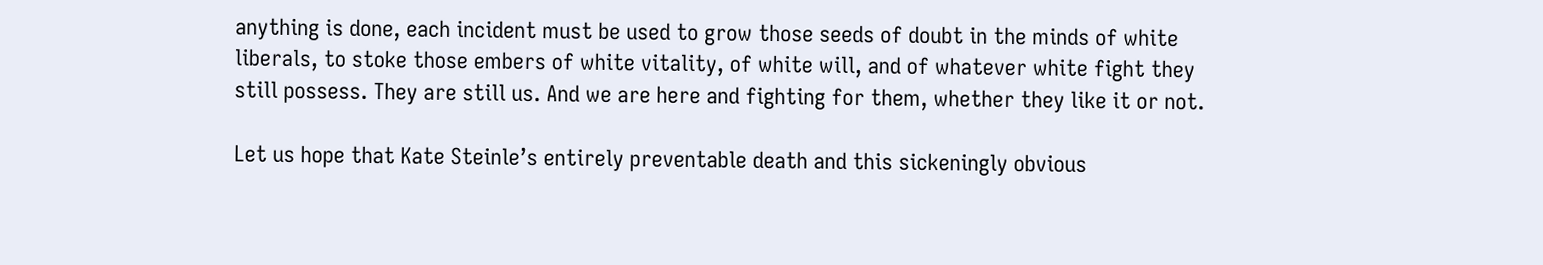anything is done, each incident must be used to grow those seeds of doubt in the minds of white liberals, to stoke those embers of white vitality, of white will, and of whatever white fight they still possess. They are still us. And we are here and fighting for them, whether they like it or not.

Let us hope that Kate Steinle’s entirely preventable death and this sickeningly obvious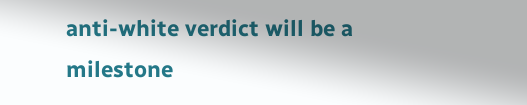anti-white verdict will be a milestone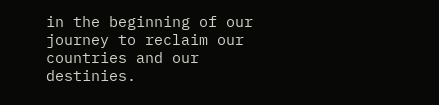in the beginning of our journey to reclaim our countries and our destinies.